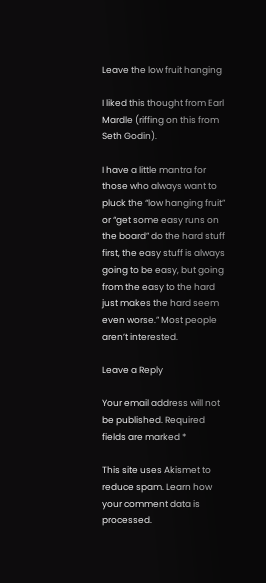Leave the low fruit hanging

I liked this thought from Earl Mardle (riffing on this from Seth Godin).

I have a little mantra for those who always want to pluck the “low hanging fruit” or “get some easy runs on the board” do the hard stuff first, the easy stuff is always going to be easy, but going from the easy to the hard just makes the hard seem even worse.” Most people aren’t interested.

Leave a Reply

Your email address will not be published. Required fields are marked *

This site uses Akismet to reduce spam. Learn how your comment data is processed.